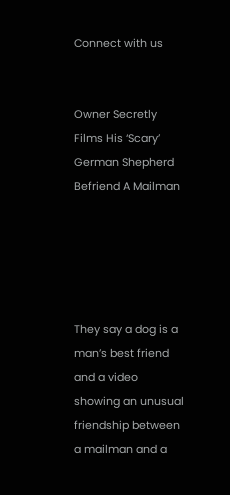Connect with us


Owner Secretly Films His ‘Scary’ German Shepherd Befriend A Mailman





They say a dog is a man’s best friend and a video showing an unusual friendship between a mailman and a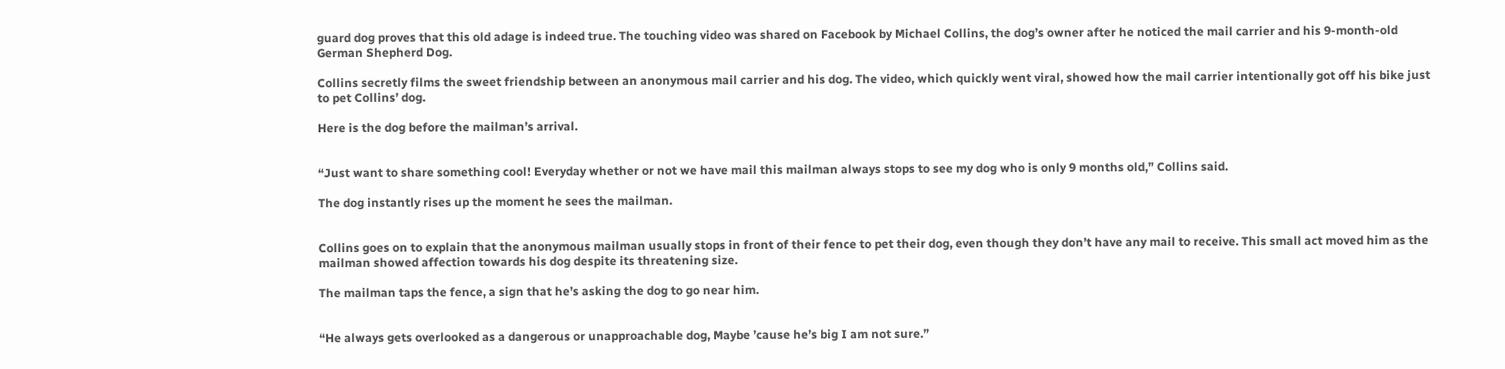guard dog proves that this old adage is indeed true. The touching video was shared on Facebook by Michael Collins, the dog’s owner after he noticed the mail carrier and his 9-month-old German Shepherd Dog.

Collins secretly films the sweet friendship between an anonymous mail carrier and his dog. The video, which quickly went viral, showed how the mail carrier intentionally got off his bike just to pet Collins’ dog.

Here is the dog before the mailman’s arrival.


“Just want to share something cool! Everyday whether or not we have mail this mailman always stops to see my dog who is only 9 months old,” Collins said.

The dog instantly rises up the moment he sees the mailman.


Collins goes on to explain that the anonymous mailman usually stops in front of their fence to pet their dog, even though they don’t have any mail to receive. This small act moved him as the mailman showed affection towards his dog despite its threatening size.

The mailman taps the fence, a sign that he’s asking the dog to go near him.


“He always gets overlooked as a dangerous or unapproachable dog, Maybe ’cause he’s big I am not sure.”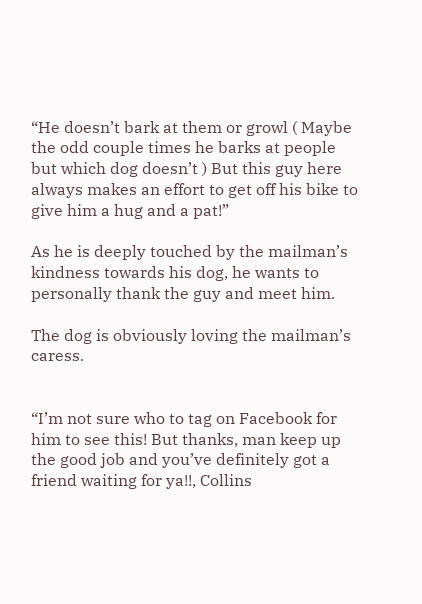“He doesn’t bark at them or growl ( Maybe the odd couple times he barks at people but which dog doesn’t ) But this guy here always makes an effort to get off his bike to give him a hug and a pat!”

As he is deeply touched by the mailman’s kindness towards his dog, he wants to personally thank the guy and meet him.

The dog is obviously loving the mailman’s caress.


“I’m not sure who to tag on Facebook for him to see this! But thanks, man keep up the good job and you’ve definitely got a friend waiting for ya!!, Collins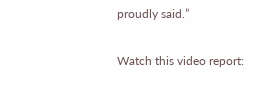proudly said.”

Watch this video report: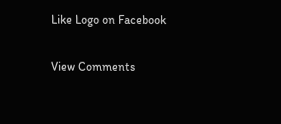Like Logo on Facebook

View Comments